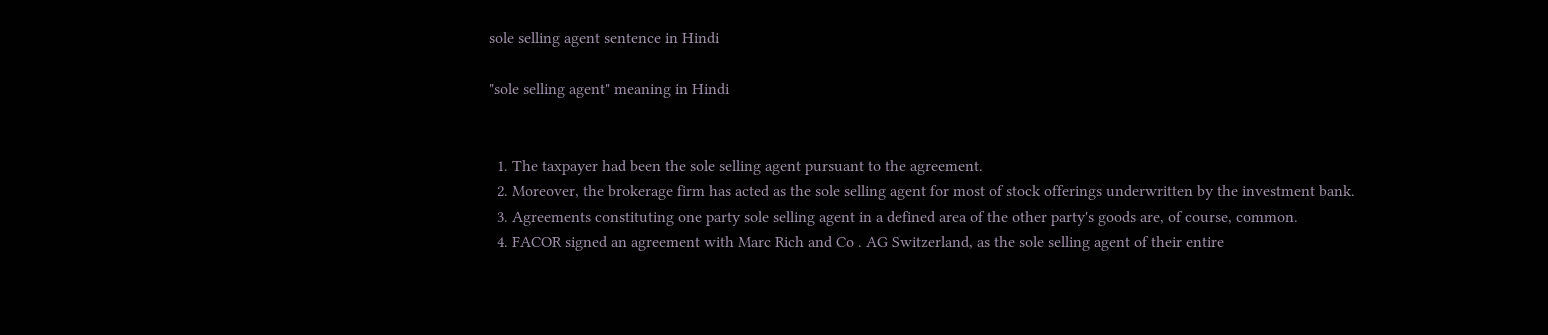sole selling agent sentence in Hindi

"sole selling agent" meaning in Hindi


  1. The taxpayer had been the sole selling agent pursuant to the agreement.
  2. Moreover, the brokerage firm has acted as the sole selling agent for most of stock offerings underwritten by the investment bank.
  3. Agreements constituting one party sole selling agent in a defined area of the other party's goods are, of course, common.
  4. FACOR signed an agreement with Marc Rich and Co . AG Switzerland, as the sole selling agent of their entire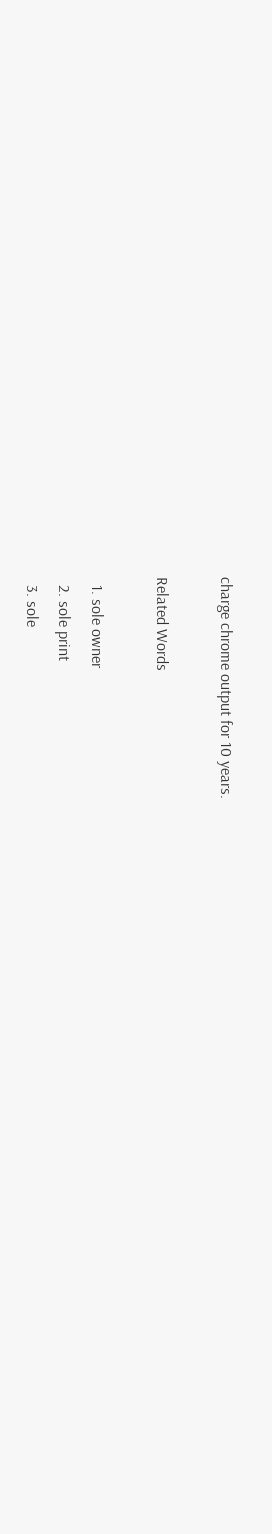charge chrome output for 10 years.

Related Words

  1. sole owner
  2. sole print
  3. sole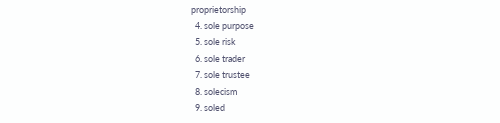proprietorship
  4. sole purpose
  5. sole risk
  6. sole trader
  7. sole trustee
  8. solecism
  9. soled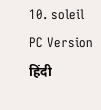10. soleil
PC Version
हिंदी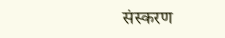संस्करण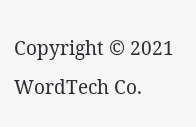Copyright © 2021 WordTech Co.